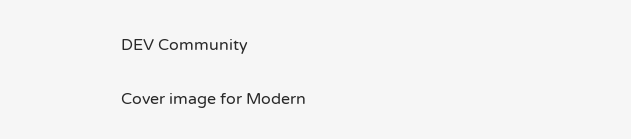DEV Community

Cover image for Modern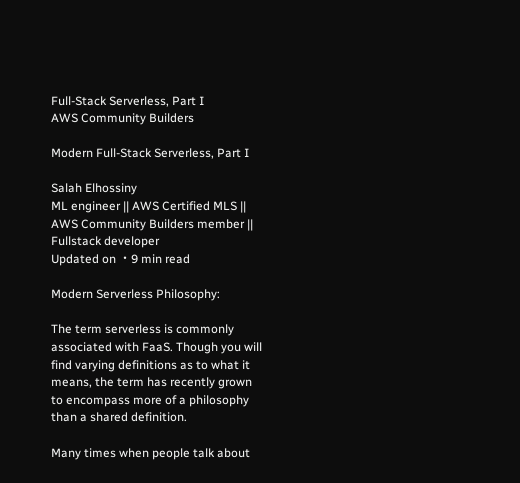Full-Stack Serverless, Part I
AWS Community Builders

Modern Full-Stack Serverless, Part I

Salah Elhossiny
ML engineer || AWS Certified MLS || AWS Community Builders member || Fullstack developer
Updated on ・9 min read

Modern Serverless Philosophy:

The term serverless is commonly associated with FaaS. Though you will find varying definitions as to what it means, the term has recently grown to encompass more of a philosophy than a shared definition.

Many times when people talk about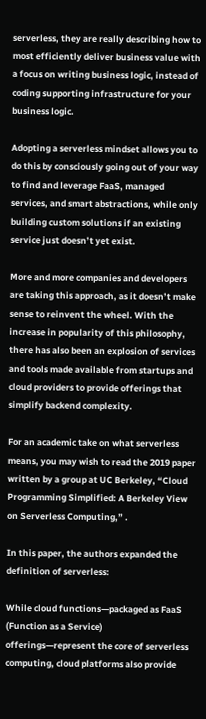serverless, they are really describing how to most efficiently deliver business value with a focus on writing business logic, instead of coding supporting infrastructure for your business logic.

Adopting a serverless mindset allows you to do this by consciously going out of your way to find and leverage FaaS, managed services, and smart abstractions, while only building custom solutions if an existing service just doesn’t yet exist.

More and more companies and developers are taking this approach, as it doesn’t make sense to reinvent the wheel. With the increase in popularity of this philosophy, there has also been an explosion of services and tools made available from startups and cloud providers to provide offerings that simplify backend complexity.

For an academic take on what serverless means, you may wish to read the 2019 paper written by a group at UC Berkeley, “Cloud Programming Simplified: A Berkeley View on Serverless Computing,” .

In this paper, the authors expanded the definition of serverless:

While cloud functions—packaged as FaaS (Function as a Service) offerings—represent the core of serverless computing, cloud platforms also provide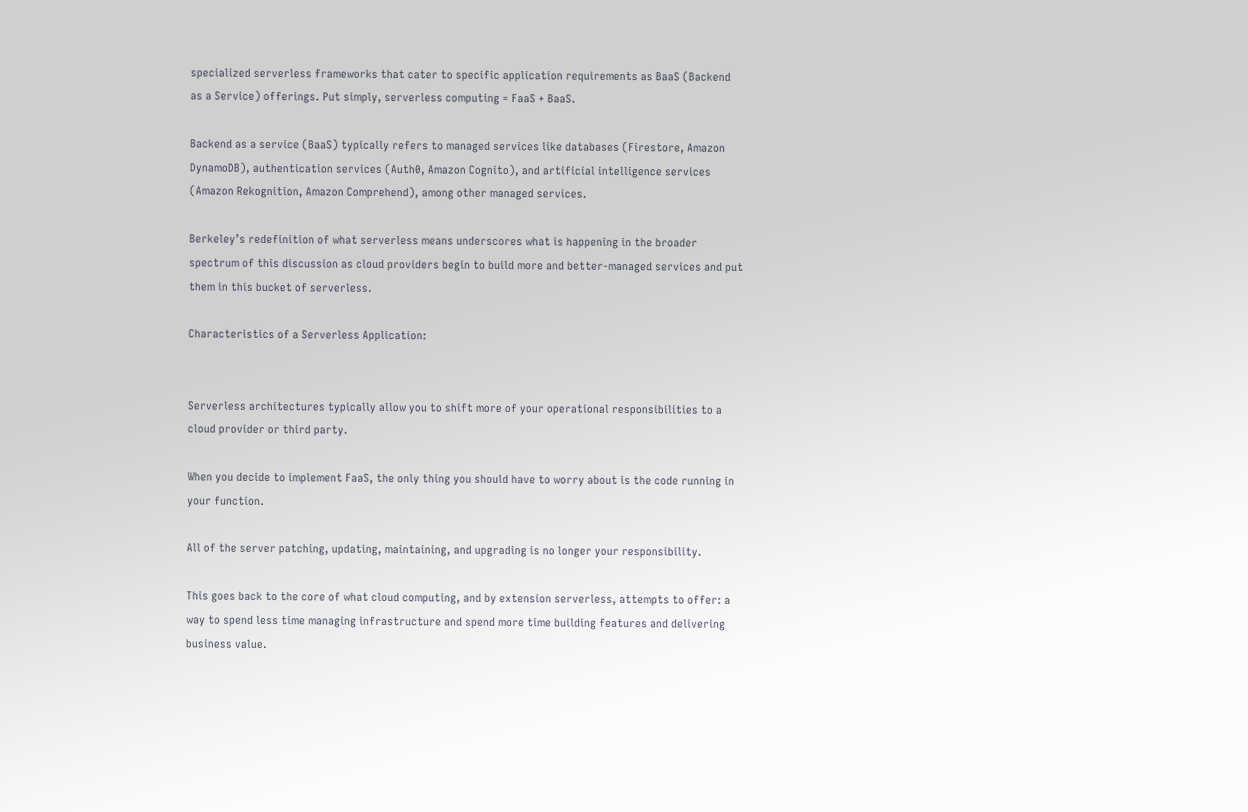specialized serverless frameworks that cater to specific application requirements as BaaS (Backend as a Service) offerings. Put simply, serverless computing = FaaS + BaaS.

Backend as a service (BaaS) typically refers to managed services like databases (Firestore, Amazon DynamoDB), authentication services (Auth0, Amazon Cognito), and artificial intelligence services (Amazon Rekognition, Amazon Comprehend), among other managed services.

Berkeley’s redefinition of what serverless means underscores what is happening in the broader spectrum of this discussion as cloud providers begin to build more and better-managed services and put them in this bucket of serverless.

Characteristics of a Serverless Application:


Serverless architectures typically allow you to shift more of your operational responsibilities to a cloud provider or third party.

When you decide to implement FaaS, the only thing you should have to worry about is the code running in your function.

All of the server patching, updating, maintaining, and upgrading is no longer your responsibility.

This goes back to the core of what cloud computing, and by extension serverless, attempts to offer: a way to spend less time managing infrastructure and spend more time building features and delivering business value.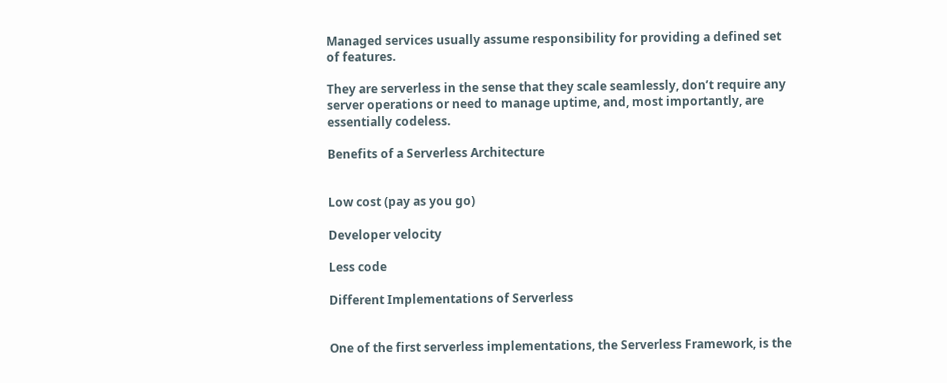Managed services usually assume responsibility for providing a defined set of features.

They are serverless in the sense that they scale seamlessly, don’t require any server operations or need to manage uptime, and, most importantly, are essentially codeless.

Benefits of a Serverless Architecture


Low cost (pay as you go)

Developer velocity

Less code

Different Implementations of Serverless


One of the first serverless implementations, the Serverless Framework, is the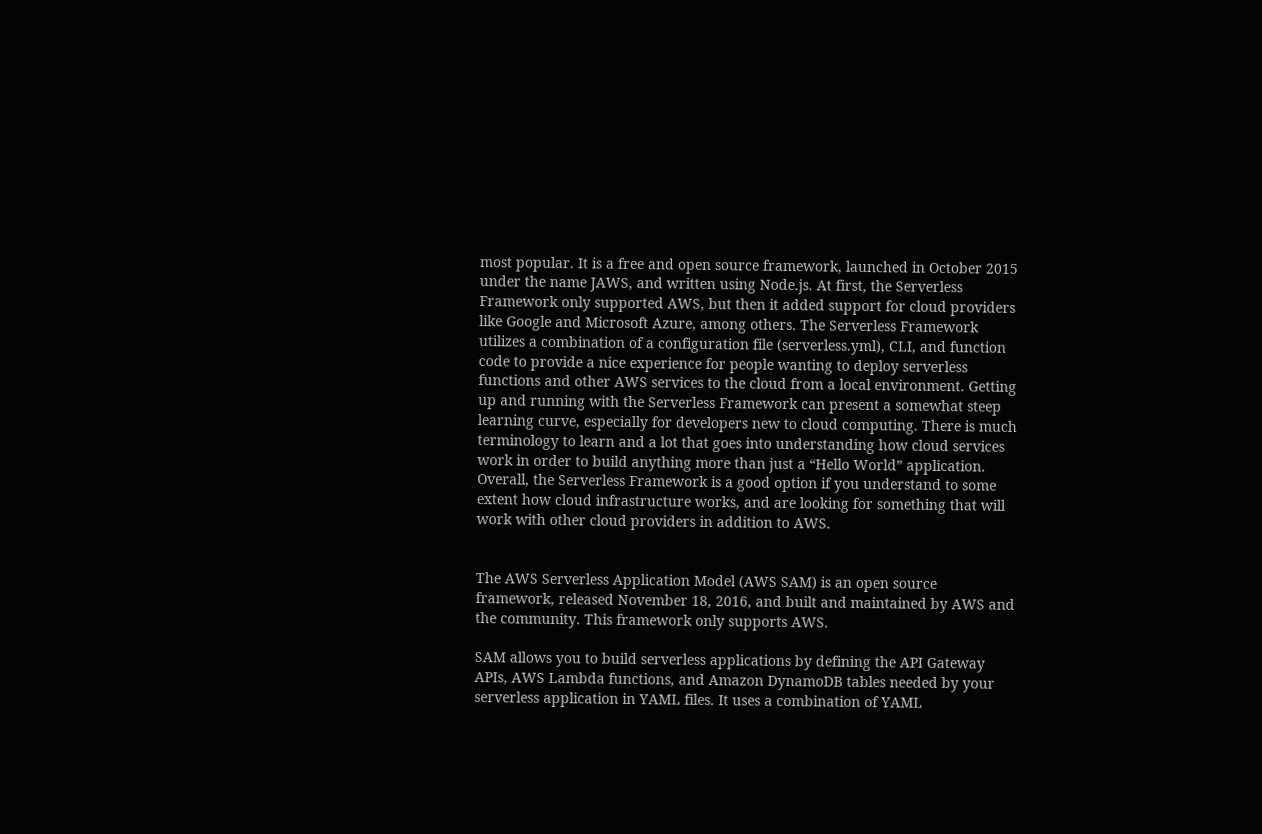most popular. It is a free and open source framework, launched in October 2015 under the name JAWS, and written using Node.js. At first, the Serverless Framework only supported AWS, but then it added support for cloud providers like Google and Microsoft Azure, among others. The Serverless Framework utilizes a combination of a configuration file (serverless.yml), CLI, and function code to provide a nice experience for people wanting to deploy serverless functions and other AWS services to the cloud from a local environment. Getting up and running with the Serverless Framework can present a somewhat steep learning curve, especially for developers new to cloud computing. There is much terminology to learn and a lot that goes into understanding how cloud services work in order to build anything more than just a “Hello World” application. Overall, the Serverless Framework is a good option if you understand to some extent how cloud infrastructure works, and are looking for something that will work with other cloud providers in addition to AWS.


The AWS Serverless Application Model (AWS SAM) is an open source framework, released November 18, 2016, and built and maintained by AWS and the community. This framework only supports AWS.

SAM allows you to build serverless applications by defining the API Gateway APIs, AWS Lambda functions, and Amazon DynamoDB tables needed by your serverless application in YAML files. It uses a combination of YAML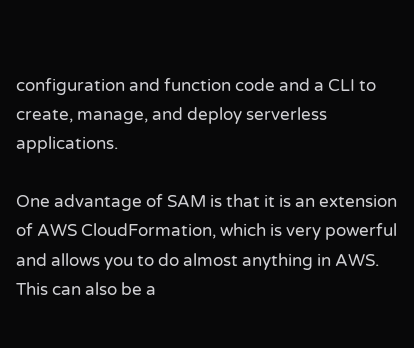configuration and function code and a CLI to create, manage, and deploy serverless applications.

One advantage of SAM is that it is an extension of AWS CloudFormation, which is very powerful and allows you to do almost anything in AWS. This can also be a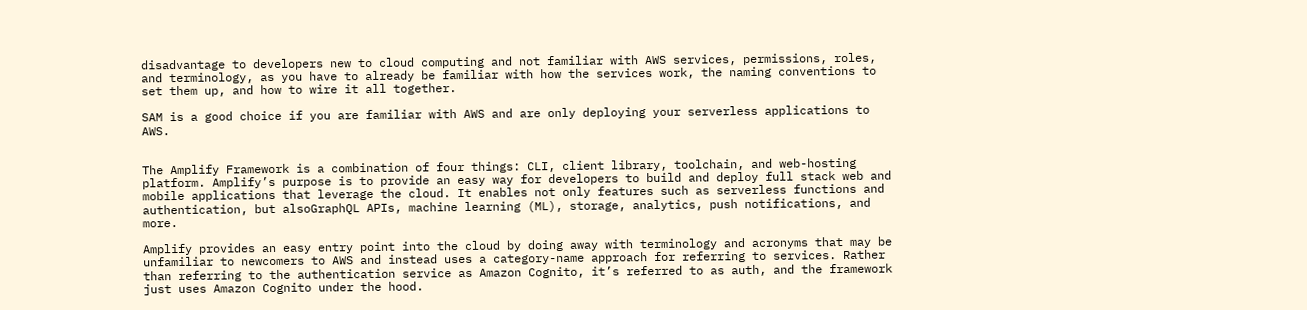disadvantage to developers new to cloud computing and not familiar with AWS services, permissions, roles, and terminology, as you have to already be familiar with how the services work, the naming conventions to set them up, and how to wire it all together.

SAM is a good choice if you are familiar with AWS and are only deploying your serverless applications to AWS.


The Amplify Framework is a combination of four things: CLI, client library, toolchain, and web-hosting platform. Amplify’s purpose is to provide an easy way for developers to build and deploy full stack web and mobile applications that leverage the cloud. It enables not only features such as serverless functions and authentication, but alsoGraphQL APIs, machine learning (ML), storage, analytics, push notifications, and more.

Amplify provides an easy entry point into the cloud by doing away with terminology and acronyms that may be unfamiliar to newcomers to AWS and instead uses a category-name approach for referring to services. Rather than referring to the authentication service as Amazon Cognito, it’s referred to as auth, and the framework just uses Amazon Cognito under the hood.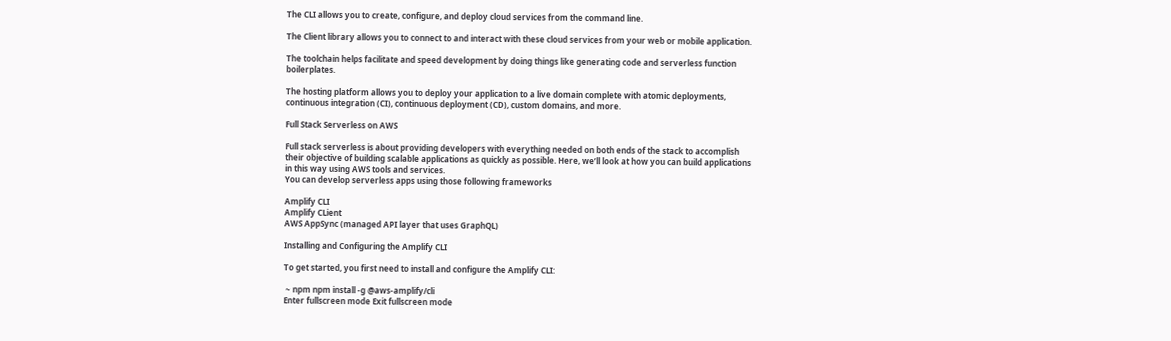The CLI allows you to create, configure, and deploy cloud services from the command line.

The Client library allows you to connect to and interact with these cloud services from your web or mobile application.

The toolchain helps facilitate and speed development by doing things like generating code and serverless function boilerplates.

The hosting platform allows you to deploy your application to a live domain complete with atomic deployments, continuous integration (CI), continuous deployment (CD), custom domains, and more.

Full Stack Serverless on AWS

Full stack serverless is about providing developers with everything needed on both ends of the stack to accomplish their objective of building scalable applications as quickly as possible. Here, we’ll look at how you can build applications in this way using AWS tools and services.
You can develop serverless apps using those following frameworks

Amplify CLI
Amplify CLient
AWS AppSync (managed API layer that uses GraphQL)

Installing and Configuring the Amplify CLI

To get started, you first need to install and configure the Amplify CLI:

 ~ npm npm install -g @aws-amplify/cli
Enter fullscreen mode Exit fullscreen mode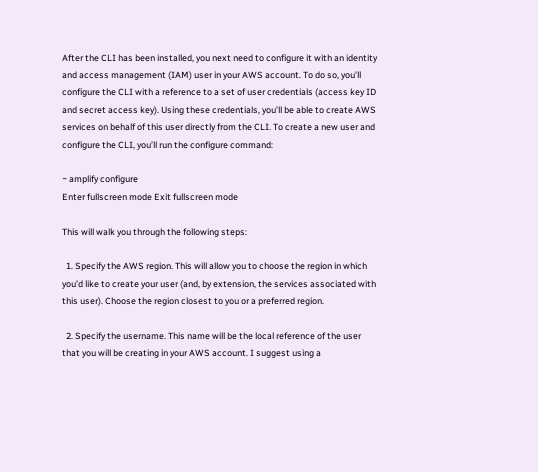After the CLI has been installed, you next need to configure it with an identity and access management (IAM) user in your AWS account. To do so, you’ll configure the CLI with a reference to a set of user credentials (access key ID and secret access key). Using these credentials, you’ll be able to create AWS services on behalf of this user directly from the CLI. To create a new user and configure the CLI, you’ll run the configure command:

~ amplify configure
Enter fullscreen mode Exit fullscreen mode

This will walk you through the following steps:

  1. Specify the AWS region. This will allow you to choose the region in which you’d like to create your user (and, by extension, the services associated with this user). Choose the region closest to you or a preferred region.

  2. Specify the username. This name will be the local reference of the user that you will be creating in your AWS account. I suggest using a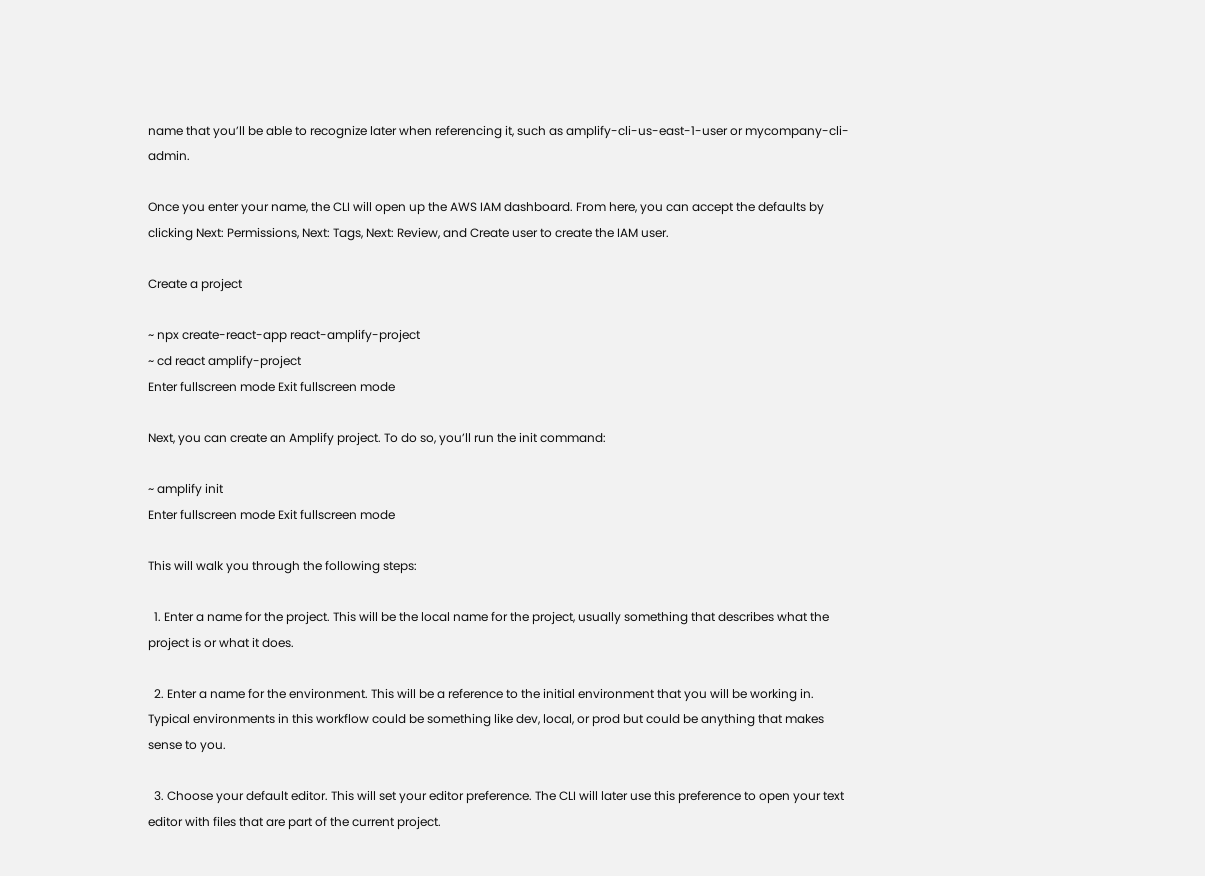name that you’ll be able to recognize later when referencing it, such as amplify-cli-us-east-1-user or mycompany-cli- admin.

Once you enter your name, the CLI will open up the AWS IAM dashboard. From here, you can accept the defaults by clicking Next: Permissions, Next: Tags, Next: Review, and Create user to create the IAM user.

Create a project

~ npx create-react-app react-amplify-project
~ cd react amplify-project
Enter fullscreen mode Exit fullscreen mode

Next, you can create an Amplify project. To do so, you’ll run the init command:

~ amplify init
Enter fullscreen mode Exit fullscreen mode

This will walk you through the following steps:

  1. Enter a name for the project. This will be the local name for the project, usually something that describes what the project is or what it does.

  2. Enter a name for the environment. This will be a reference to the initial environment that you will be working in. Typical environments in this workflow could be something like dev, local, or prod but could be anything that makes sense to you.

  3. Choose your default editor. This will set your editor preference. The CLI will later use this preference to open your text editor with files that are part of the current project.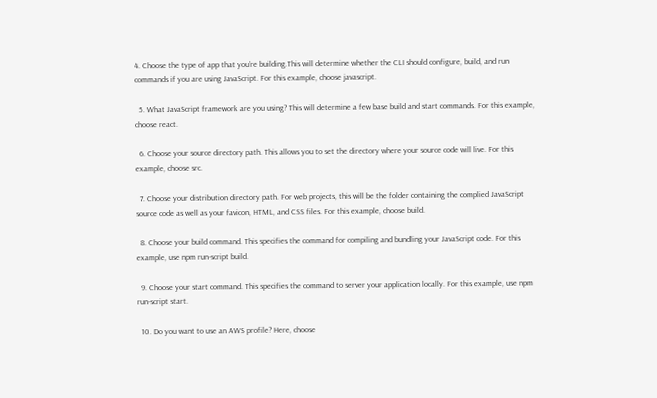4. Choose the type of app that you’re building.This will determine whether the CLI should configure, build, and run commands if you are using JavaScript. For this example, choose javascript.

  5. What JavaScript framework are you using? This will determine a few base build and start commands. For this example, choose react.

  6. Choose your source directory path. This allows you to set the directory where your source code will live. For this example, choose src.

  7. Choose your distribution directory path. For web projects, this will be the folder containing the complied JavaScript source code as well as your favicon, HTML, and CSS files. For this example, choose build.

  8. Choose your build command. This specifies the command for compiling and bundling your JavaScript code. For this example, use npm run-script build.

  9. Choose your start command. This specifies the command to server your application locally. For this example, use npm run-script start.

  10. Do you want to use an AWS profile? Here, choose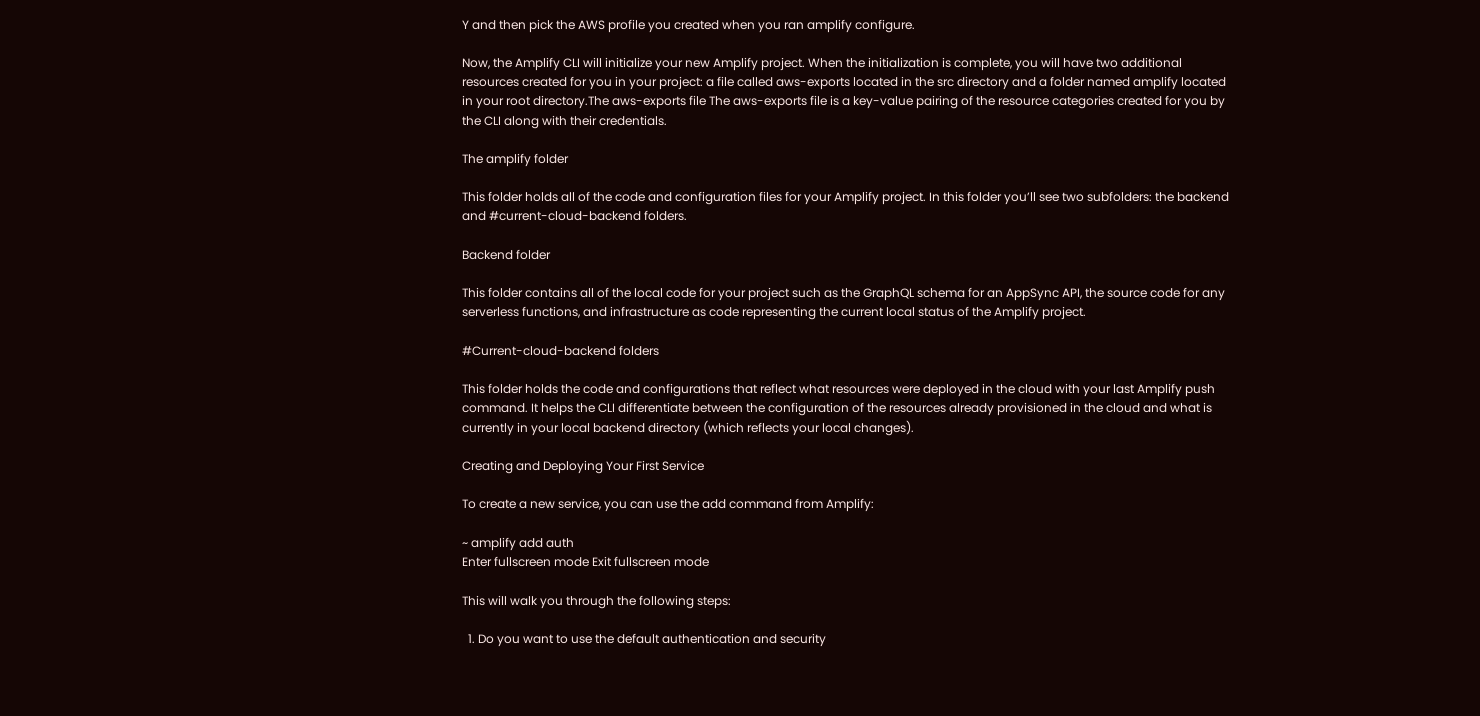Y and then pick the AWS profile you created when you ran amplify configure.

Now, the Amplify CLI will initialize your new Amplify project. When the initialization is complete, you will have two additional resources created for you in your project: a file called aws-exports located in the src directory and a folder named amplify located in your root directory.The aws-exports file The aws-exports file is a key-value pairing of the resource categories created for you by the CLI along with their credentials.

The amplify folder

This folder holds all of the code and configuration files for your Amplify project. In this folder you’ll see two subfolders: the backend and #current-cloud-backend folders.

Backend folder

This folder contains all of the local code for your project such as the GraphQL schema for an AppSync API, the source code for any serverless functions, and infrastructure as code representing the current local status of the Amplify project.

#Current-cloud-backend folders

This folder holds the code and configurations that reflect what resources were deployed in the cloud with your last Amplify push command. It helps the CLI differentiate between the configuration of the resources already provisioned in the cloud and what is currently in your local backend directory (which reflects your local changes).

Creating and Deploying Your First Service

To create a new service, you can use the add command from Amplify:

~ amplify add auth
Enter fullscreen mode Exit fullscreen mode

This will walk you through the following steps:

  1. Do you want to use the default authentication and security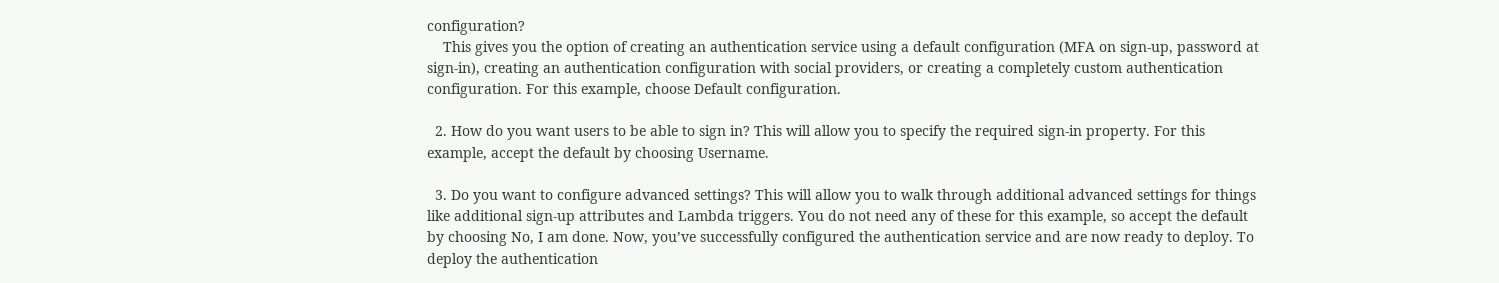configuration?
    This gives you the option of creating an authentication service using a default configuration (MFA on sign-up, password at sign-in), creating an authentication configuration with social providers, or creating a completely custom authentication configuration. For this example, choose Default configuration.

  2. How do you want users to be able to sign in? This will allow you to specify the required sign-in property. For this example, accept the default by choosing Username.

  3. Do you want to configure advanced settings? This will allow you to walk through additional advanced settings for things like additional sign-up attributes and Lambda triggers. You do not need any of these for this example, so accept the default by choosing No, I am done. Now, you’ve successfully configured the authentication service and are now ready to deploy. To deploy the authentication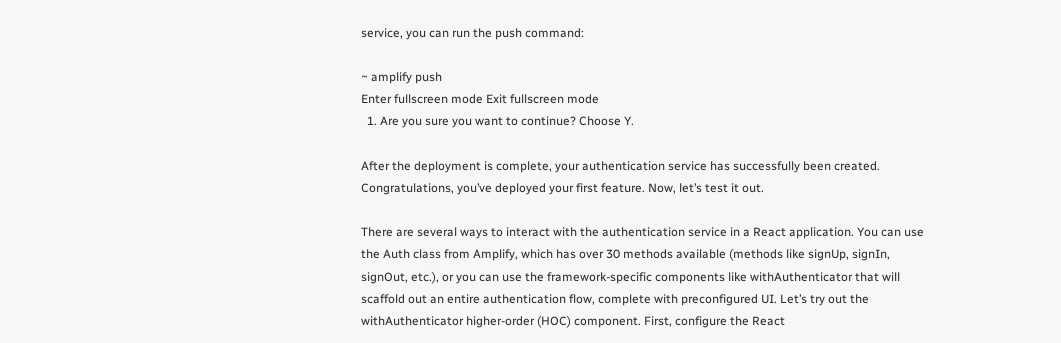service, you can run the push command:

~ amplify push
Enter fullscreen mode Exit fullscreen mode
  1. Are you sure you want to continue? Choose Y.

After the deployment is complete, your authentication service has successfully been created. Congratulations, you’ve deployed your first feature. Now, let’s test it out.

There are several ways to interact with the authentication service in a React application. You can use the Auth class from Amplify, which has over 30 methods available (methods like signUp, signIn, signOut, etc.), or you can use the framework-specific components like withAuthenticator that will scaffold out an entire authentication flow, complete with preconfigured UI. Let’s try out the withAuthenticator higher-order (HOC) component. First, configure the React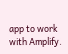app to work with Amplify.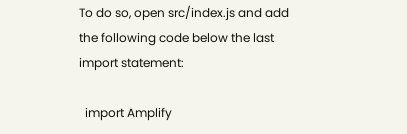To do so, open src/index.js and add the following code below the last import statement:

  import Amplify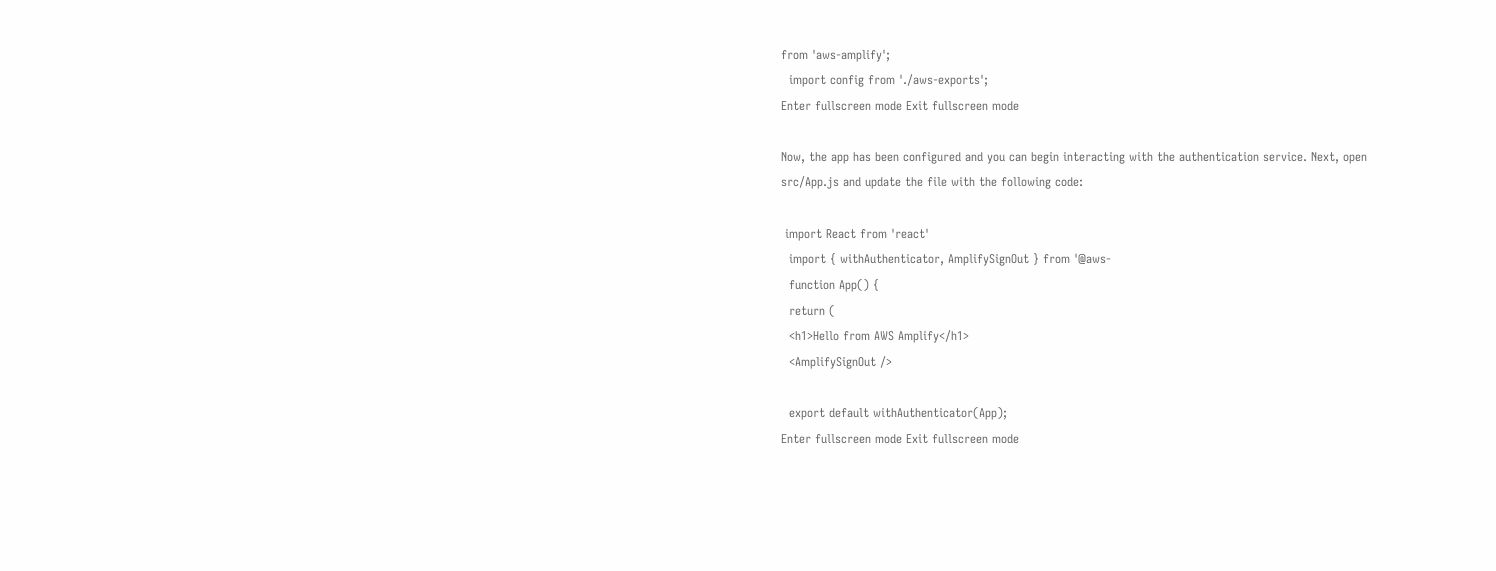from 'aws-amplify';
  import config from './aws-exports';
Enter fullscreen mode Exit fullscreen mode

Now, the app has been configured and you can begin interacting with the authentication service. Next, open src/App.js and update the file with the following code:

 import React from 'react'
  import { withAuthenticator, AmplifySignOut } from '@aws-
  function App() {
  return (
  <h1>Hello from AWS Amplify</h1>
  <AmplifySignOut />

  export default withAuthenticator(App);
Enter fullscreen mode Exit fullscreen mode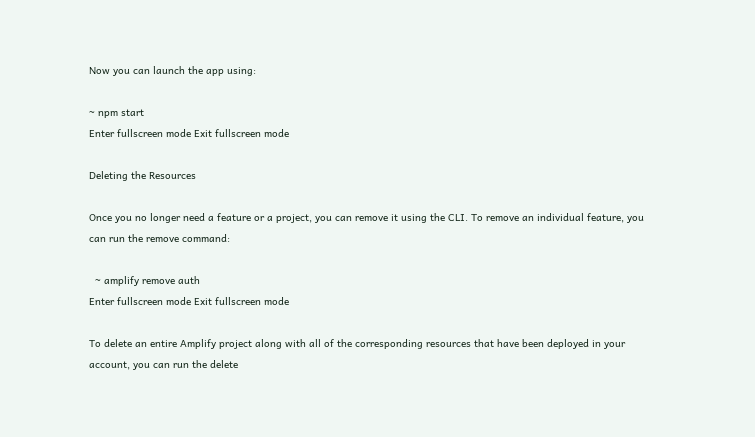Now you can launch the app using:

~ npm start
Enter fullscreen mode Exit fullscreen mode

Deleting the Resources

Once you no longer need a feature or a project, you can remove it using the CLI. To remove an individual feature, you can run the remove command:

  ~ amplify remove auth
Enter fullscreen mode Exit fullscreen mode

To delete an entire Amplify project along with all of the corresponding resources that have been deployed in your account, you can run the delete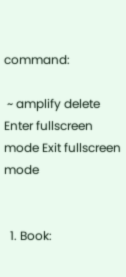command:

 ~ amplify delete
Enter fullscreen mode Exit fullscreen mode


  1. Book: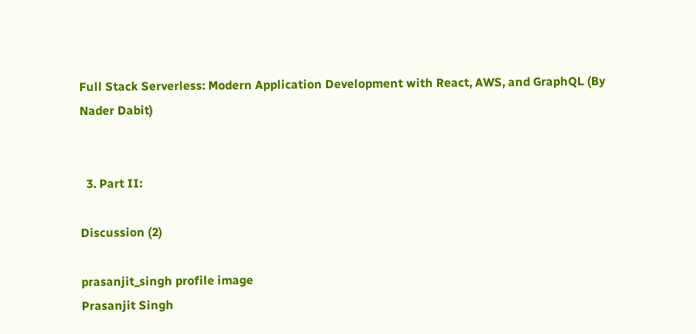Full Stack Serverless: Modern Application Development with React, AWS, and GraphQL (By Nader Dabit)


  3. Part II:

Discussion (2)

prasanjit_singh profile image
Prasanjit Singh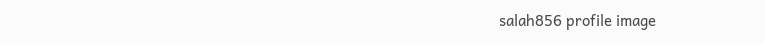salah856 profile image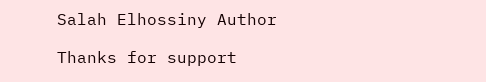Salah Elhossiny Author

Thanks for support